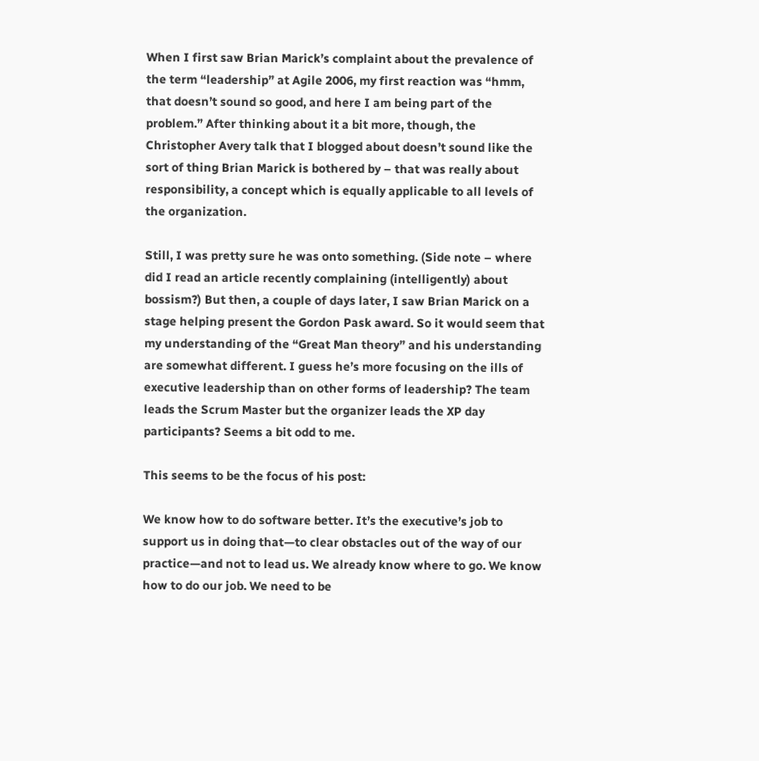When I first saw Brian Marick’s complaint about the prevalence of the term “leadership” at Agile 2006, my first reaction was “hmm, that doesn’t sound so good, and here I am being part of the problem.” After thinking about it a bit more, though, the Christopher Avery talk that I blogged about doesn’t sound like the sort of thing Brian Marick is bothered by – that was really about responsibility, a concept which is equally applicable to all levels of the organization.

Still, I was pretty sure he was onto something. (Side note – where did I read an article recently complaining (intelligently) about bossism?) But then, a couple of days later, I saw Brian Marick on a stage helping present the Gordon Pask award. So it would seem that my understanding of the “Great Man theory” and his understanding are somewhat different. I guess he’s more focusing on the ills of executive leadership than on other forms of leadership? The team leads the Scrum Master but the organizer leads the XP day participants? Seems a bit odd to me.

This seems to be the focus of his post:

We know how to do software better. It’s the executive’s job to support us in doing that—to clear obstacles out of the way of our practice—and not to lead us. We already know where to go. We know how to do our job. We need to be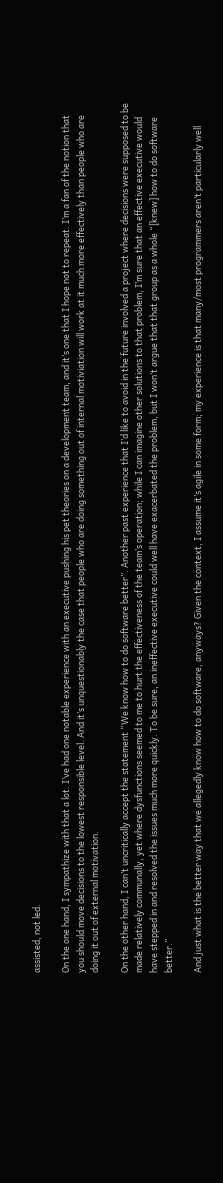assisted, not led.

On the one hand, I sympathize with that a lot. I’ve had one notable experience with an executive pushing his pet theories on a development team, and it’s one that I hope not to repeat. I’m a fan of the notion that you should move decisions to the lowest responsible level. And it’s unquestionably the case that people who are doing something out of internal motiviation will work at it much more effectively than people who are doing it out of external motivation.

On the other hand, I can’t uncritically accept the statement “We know how to do software better”. Another past experience that I’d like to avoid in the future involved a project where decisions were supposed to be made relatively communally, yet where dysfunctions seemed to me to hurt the effectiveness of the team’s operation; while I can imagine other solutions to that problem, I’m sure that an effective executive would have stepped in and resolved the issues much more quickly. To be sure, an ineffective executive could well have exacerbated the problem, but I won’t argue that that group as a whole “[knew] how to do software better.”

And just what is the better way that we allegedly know how to do software, anyways? Given the context, I assume it’s agile in some form; my experience is that many/most programmers aren’t particularly well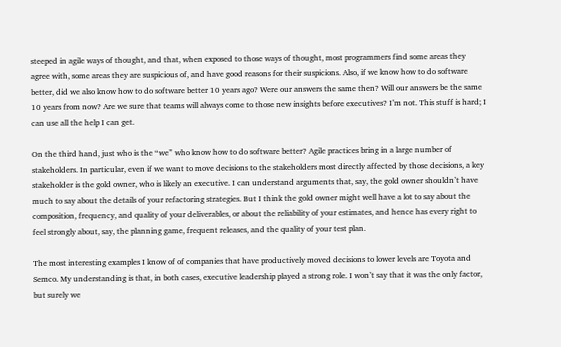steeped in agile ways of thought, and that, when exposed to those ways of thought, most programmers find some areas they agree with, some areas they are suspicious of, and have good reasons for their suspicions. Also, if we know how to do software better, did we also know how to do software better 10 years ago? Were our answers the same then? Will our answers be the same 10 years from now? Are we sure that teams will always come to those new insights before executives? I’m not. This stuff is hard; I can use all the help I can get.

On the third hand, just who is the “we” who know how to do software better? Agile practices bring in a large number of stakeholders. In particular, even if we want to move decisions to the stakeholders most directly affected by those decisions, a key stakeholder is the gold owner, who is likely an executive. I can understand arguments that, say, the gold owner shouldn’t have much to say about the details of your refactoring strategies. But I think the gold owner might well have a lot to say about the composition, frequency, and quality of your deliverables, or about the reliability of your estimates, and hence has every right to feel strongly about, say, the planning game, frequent releases, and the quality of your test plan.

The most interesting examples I know of of companies that have productively moved decisions to lower levels are Toyota and Semco. My understanding is that, in both cases, executive leadership played a strong role. I won’t say that it was the only factor, but surely we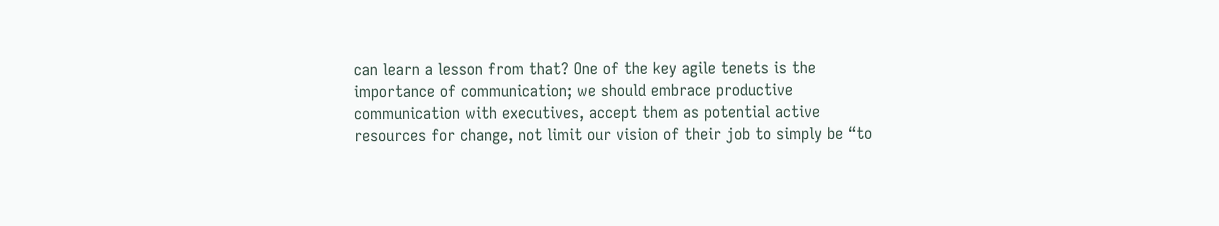can learn a lesson from that? One of the key agile tenets is the importance of communication; we should embrace productive communication with executives, accept them as potential active resources for change, not limit our vision of their job to simply be “to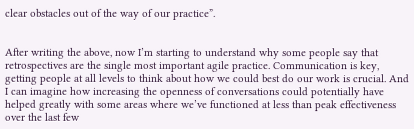clear obstacles out of the way of our practice”.


After writing the above, now I’m starting to understand why some people say that retrospectives are the single most important agile practice. Communication is key, getting people at all levels to think about how we could best do our work is crucial. And I can imagine how increasing the openness of conversations could potentially have helped greatly with some areas where we’ve functioned at less than peak effectiveness over the last few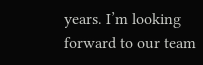years. I’m looking forward to our team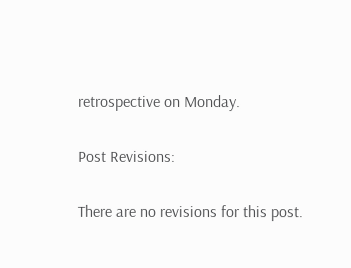retrospective on Monday.

Post Revisions:

There are no revisions for this post.